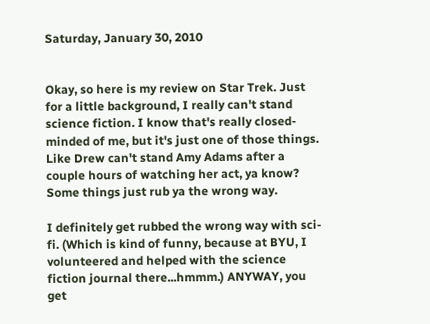Saturday, January 30, 2010


Okay, so here is my review on Star Trek. Just for a little background, I really can't stand science fiction. I know that's really closed-minded of me, but it's just one of those things. Like Drew can't stand Amy Adams after a couple hours of watching her act, ya know? Some things just rub ya the wrong way.

I definitely get rubbed the wrong way with sci-fi. (Which is kind of funny, because at BYU, I volunteered and helped with the science fiction journal there...hmmm.) ANYWAY, you get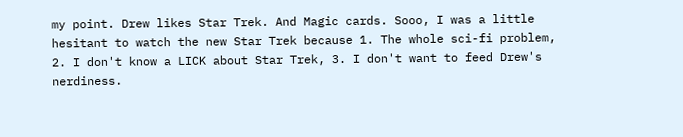my point. Drew likes Star Trek. And Magic cards. Sooo, I was a little hesitant to watch the new Star Trek because 1. The whole sci-fi problem, 2. I don't know a LICK about Star Trek, 3. I don't want to feed Drew's nerdiness.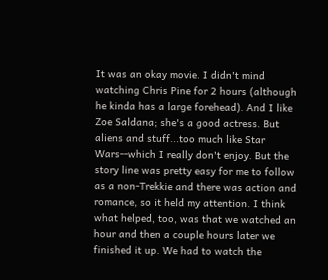It was an okay movie. I didn't mind watching Chris Pine for 2 hours (although he kinda has a large forehead). And I like Zoe Saldana; she's a good actress. But aliens and stuff...too much like Star Wars--which I really don't enjoy. But the story line was pretty easy for me to follow as a non-Trekkie and there was action and romance, so it held my attention. I think what helped, too, was that we watched an hour and then a couple hours later we finished it up. We had to watch the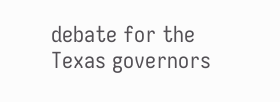debate for the Texas governors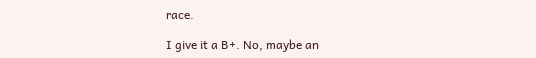race.

I give it a B+. No, maybe an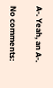A-. Yeah, an A-.

No comments: